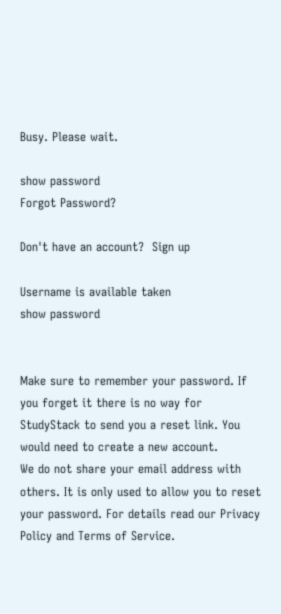Busy. Please wait.

show password
Forgot Password?

Don't have an account?  Sign up

Username is available taken
show password


Make sure to remember your password. If you forget it there is no way for StudyStack to send you a reset link. You would need to create a new account.
We do not share your email address with others. It is only used to allow you to reset your password. For details read our Privacy Policy and Terms of Service.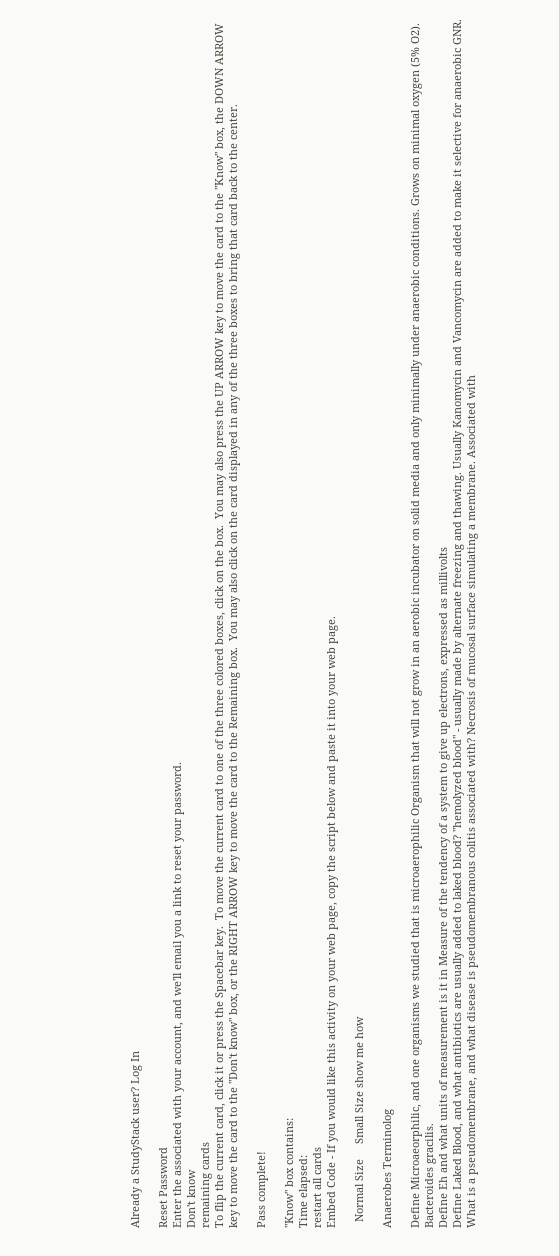Already a StudyStack user? Log In

Reset Password
Enter the associated with your account, and we'll email you a link to reset your password.
Don't know
remaining cards
To flip the current card, click it or press the Spacebar key.  To move the current card to one of the three colored boxes, click on the box.  You may also press the UP ARROW key to move the card to the "Know" box, the DOWN ARROW key to move the card to the "Don't know" box, or the RIGHT ARROW key to move the card to the Remaining box.  You may also click on the card displayed in any of the three boxes to bring that card back to the center.

Pass complete!

"Know" box contains:
Time elapsed:
restart all cards
Embed Code - If you would like this activity on your web page, copy the script below and paste it into your web page.

  Normal Size     Small Size show me how

Anaerobes Terminolog

Define Microaeorphilic, and one organisms we studied that is microaerophilic Organism that will not grow in an aerobic incubator on solid media and only minimally under anaerobic conditions. Grows on minimal oxygen (5% O2). Bacteroides gracilis.
Define Eh and what units of measurement is it in Measure of the tendency of a system to give up electrons, expressed as millivolts
Define Laked Blood, and what antibiotics are usually added to laked blood? "hemolyzed blood" - usually made by alternate freezing and thawing. Usually Kanomycin and Vancomycin are added to make it selective for anaerobic GNR.
What is a pseudomembrane, and what disease is pseudomembranous colitis associated with? Necrosis of mucosal surface simulating a membrane. Associated with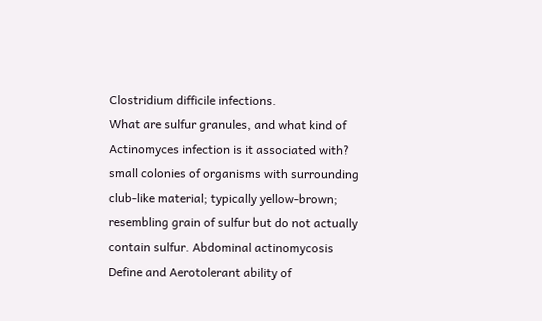Clostridium difficile infections.
What are sulfur granules, and what kind of Actinomyces infection is it associated with? small colonies of organisms with surrounding club-like material; typically yellow-brown; resembling grain of sulfur but do not actually contain sulfur. Abdominal actinomycosis
Define and Aerotolerant ability of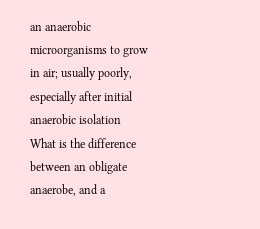an anaerobic microorganisms to grow in air; usually poorly, especially after initial anaerobic isolation
What is the difference between an obligate anaerobe, and a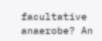facultative anaerobe? An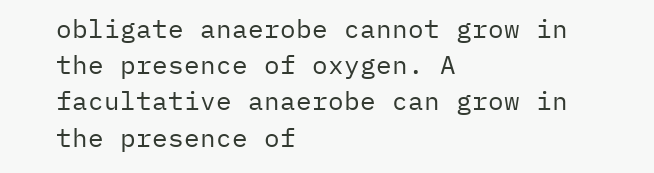obligate anaerobe cannot grow in the presence of oxygen. A facultative anaerobe can grow in the presence of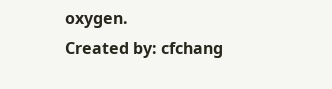oxygen.
Created by: cfchang